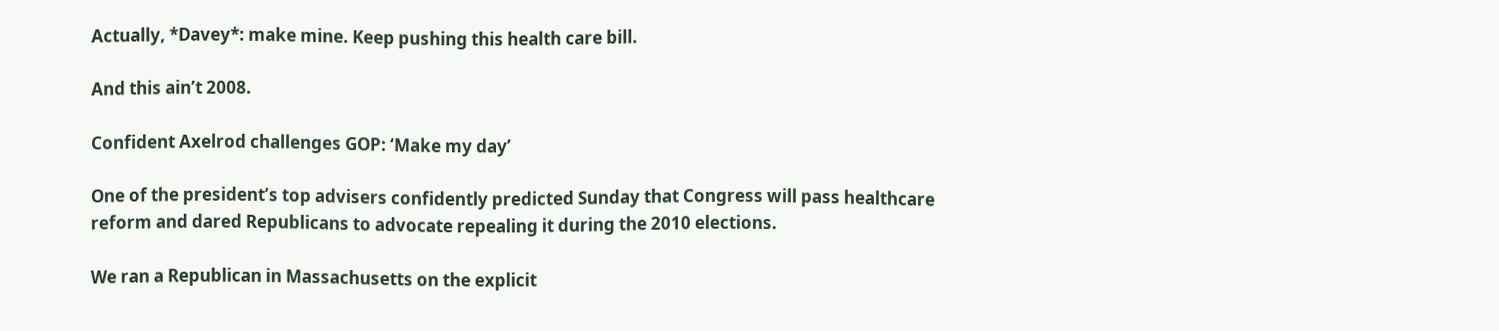Actually, *Davey*: make mine. Keep pushing this health care bill.

And this ain’t 2008.

Confident Axelrod challenges GOP: ‘Make my day’

One of the president’s top advisers confidently predicted Sunday that Congress will pass healthcare reform and dared Republicans to advocate repealing it during the 2010 elections.

We ran a Republican in Massachusetts on the explicit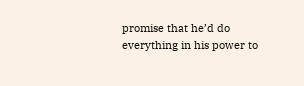promise that he’d do everything in his power to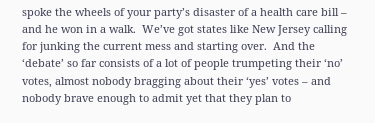spoke the wheels of your party’s disaster of a health care bill – and he won in a walk.  We’ve got states like New Jersey calling for junking the current mess and starting over.  And the ‘debate’ so far consists of a lot of people trumpeting their ‘no’ votes, almost nobody bragging about their ‘yes’ votes – and nobody brave enough to admit yet that they plan to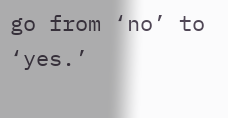go from ‘no’ to ‘yes.’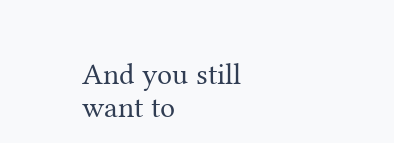And you still want to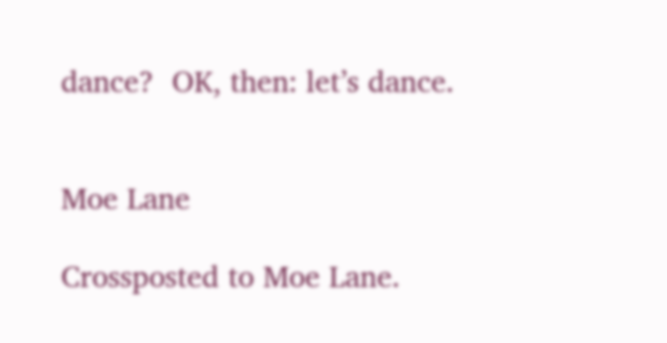dance?  OK, then: let’s dance.


Moe Lane

Crossposted to Moe Lane.